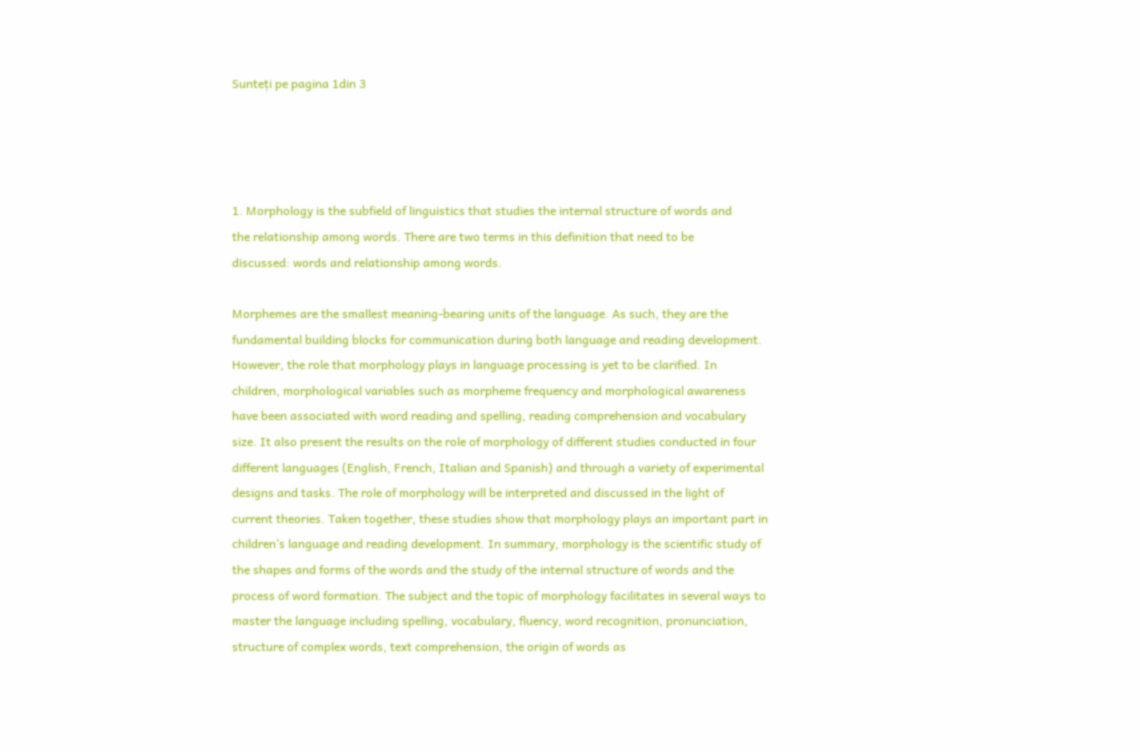Sunteți pe pagina 1din 3




1. Morphology is the subfield of linguistics that studies the internal structure of words and
the relationship among words. There are two terms in this definition that need to be
discussed: words and relationship among words.

Morphemes are the smallest meaning-bearing units of the language. As such, they are the
fundamental building blocks for communication during both language and reading development.
However, the role that morphology plays in language processing is yet to be clarified. In
children, morphological variables such as morpheme frequency and morphological awareness
have been associated with word reading and spelling, reading comprehension and vocabulary
size. It also present the results on the role of morphology of different studies conducted in four
different languages (English, French, Italian and Spanish) and through a variety of experimental
designs and tasks. The role of morphology will be interpreted and discussed in the light of
current theories. Taken together, these studies show that morphology plays an important part in
children’s language and reading development. In summary, morphology is the scientific study of
the shapes and forms of the words and the study of the internal structure of words and the
process of word formation. The subject and the topic of morphology facilitates in several ways to
master the language including spelling, vocabulary, fluency, word recognition, pronunciation,
structure of complex words, text comprehension, the origin of words as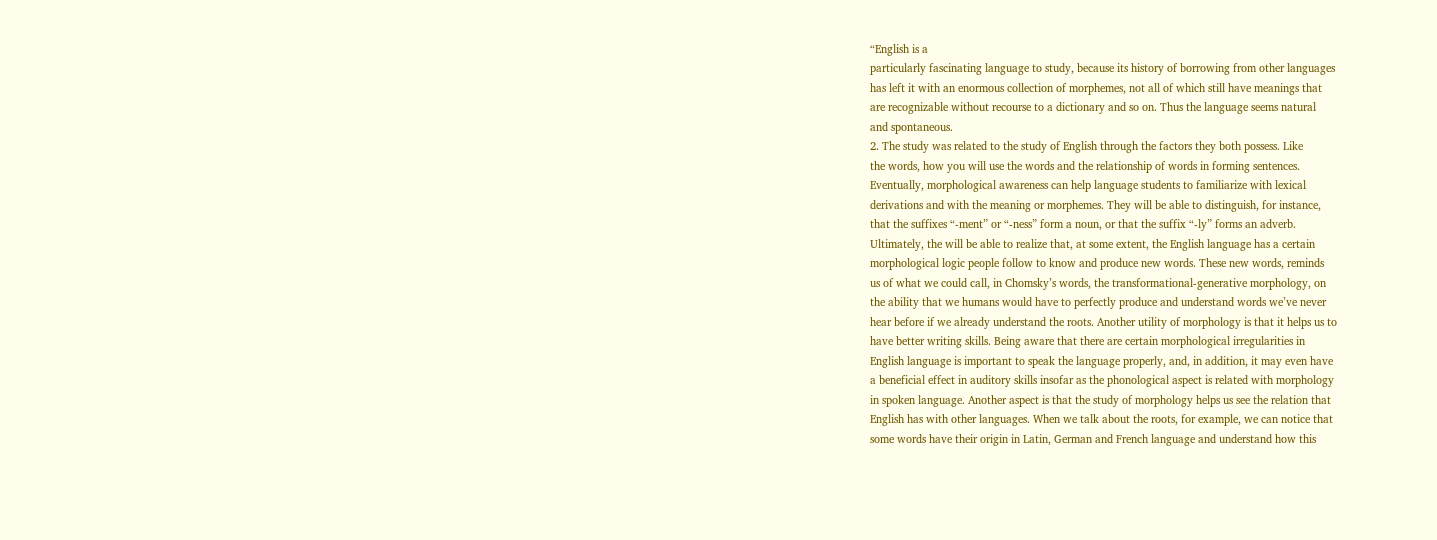“English is a
particularly fascinating language to study, because its history of borrowing from other languages
has left it with an enormous collection of morphemes, not all of which still have meanings that
are recognizable without recourse to a dictionary and so on. Thus the language seems natural
and spontaneous.
2. The study was related to the study of English through the factors they both possess. Like
the words, how you will use the words and the relationship of words in forming sentences.
Eventually, morphological awareness can help language students to familiarize with lexical
derivations and with the meaning or morphemes. They will be able to distinguish, for instance,
that the suffixes “-ment” or “-ness” form a noun, or that the suffix “-ly” forms an adverb.
Ultimately, the will be able to realize that, at some extent, the English language has a certain
morphological logic people follow to know and produce new words. These new words, reminds
us of what we could call, in Chomsky’s words, the transformational-generative morphology, on
the ability that we humans would have to perfectly produce and understand words we’ve never
hear before if we already understand the roots. Another utility of morphology is that it helps us to
have better writing skills. Being aware that there are certain morphological irregularities in
English language is important to speak the language properly, and, in addition, it may even have
a beneficial effect in auditory skills insofar as the phonological aspect is related with morphology
in spoken language. Another aspect is that the study of morphology helps us see the relation that
English has with other languages. When we talk about the roots, for example, we can notice that
some words have their origin in Latin, German and French language and understand how this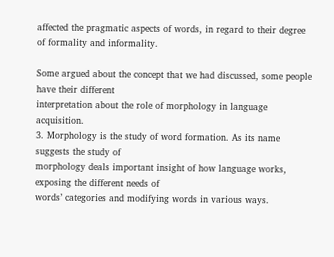affected the pragmatic aspects of words, in regard to their degree of formality and informality.

Some argued about the concept that we had discussed, some people have their different
interpretation about the role of morphology in language acquisition.
3. Morphology is the study of word formation. As its name suggests the study of
morphology deals important insight of how language works, exposing the different needs of
words’ categories and modifying words in various ways.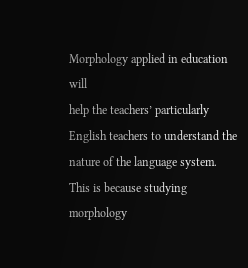Morphology applied in education will
help the teachers’ particularly English teachers to understand the nature of the language system.
This is because studying morphology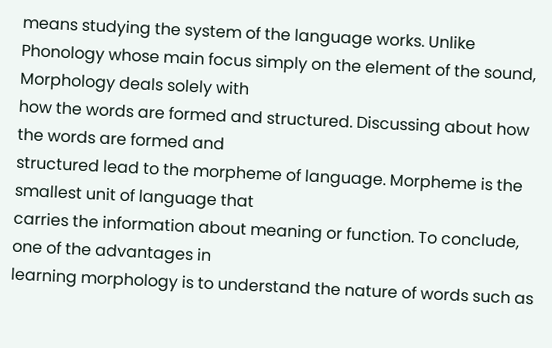means studying the system of the language works. Unlike
Phonology whose main focus simply on the element of the sound, Morphology deals solely with
how the words are formed and structured. Discussing about how the words are formed and
structured lead to the morpheme of language. Morpheme is the smallest unit of language that
carries the information about meaning or function. To conclude, one of the advantages in
learning morphology is to understand the nature of words such as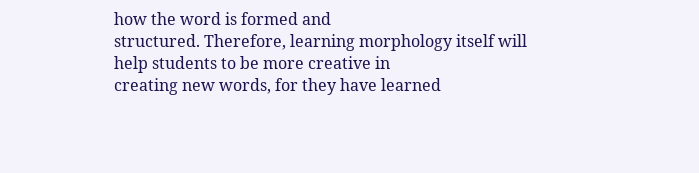how the word is formed and
structured. Therefore, learning morphology itself will help students to be more creative in
creating new words, for they have learned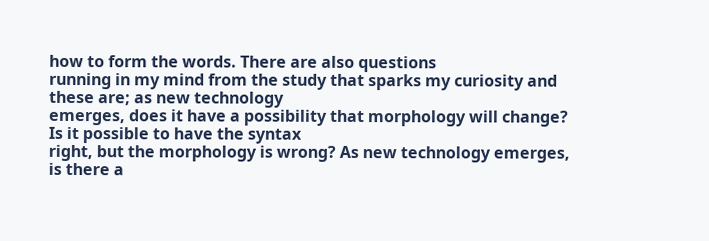how to form the words. There are also questions
running in my mind from the study that sparks my curiosity and these are; as new technology
emerges, does it have a possibility that morphology will change? Is it possible to have the syntax
right, but the morphology is wrong? As new technology emerges, is there a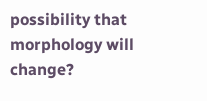possibility that
morphology will change?